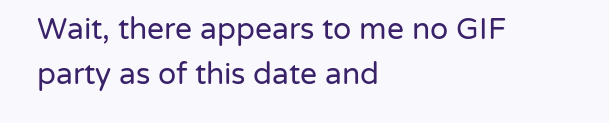Wait, there appears to me no GIF party as of this date and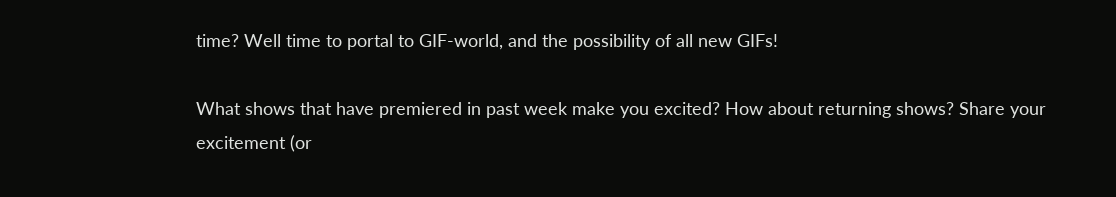time? Well time to portal to GIF-world, and the possibility of all new GIFs!

What shows that have premiered in past week make you excited? How about returning shows? Share your excitement (or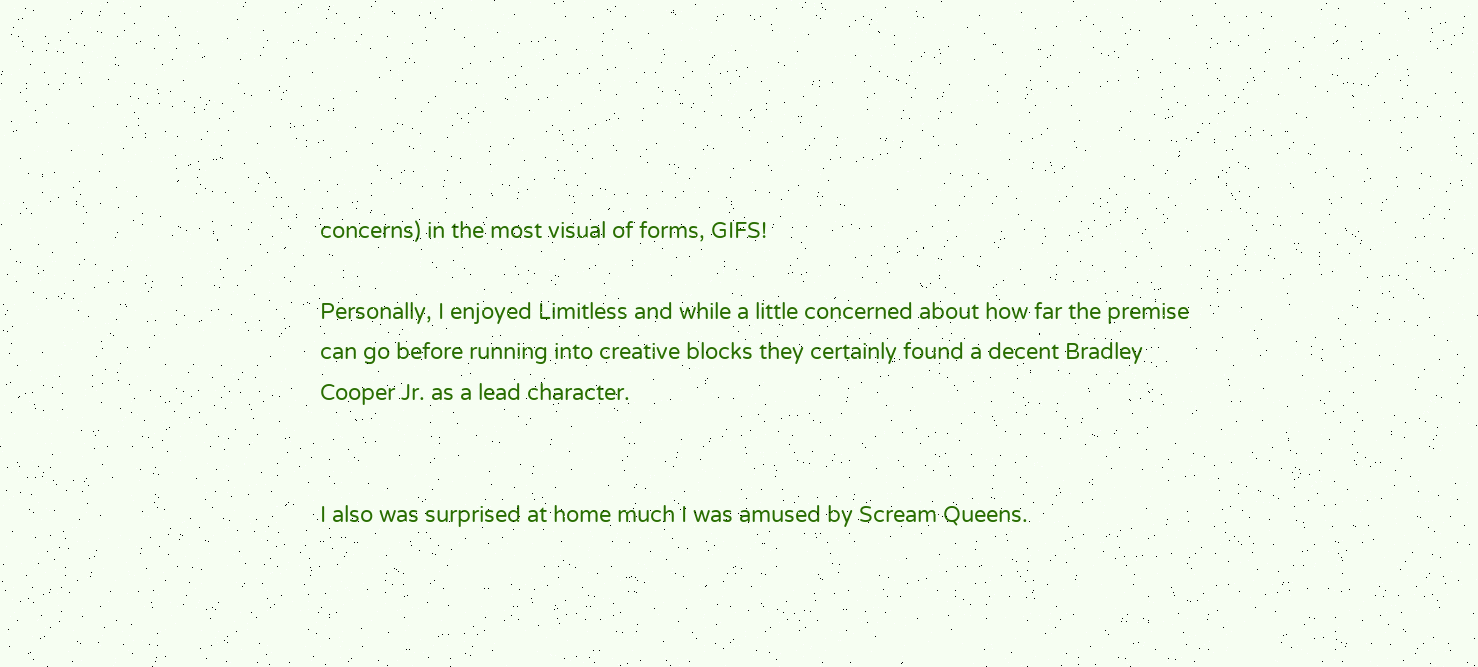concerns) in the most visual of forms, GIFS!

Personally, I enjoyed Limitless and while a little concerned about how far the premise can go before running into creative blocks they certainly found a decent Bradley Cooper Jr. as a lead character.


I also was surprised at home much I was amused by Scream Queens.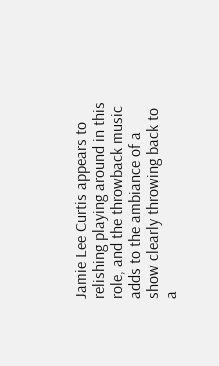Jamie Lee Curtis appears to relishing playing around in this role, and the throwback music adds to the ambiance of a show clearly throwing back to a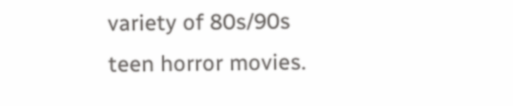variety of 80s/90s teen horror movies.